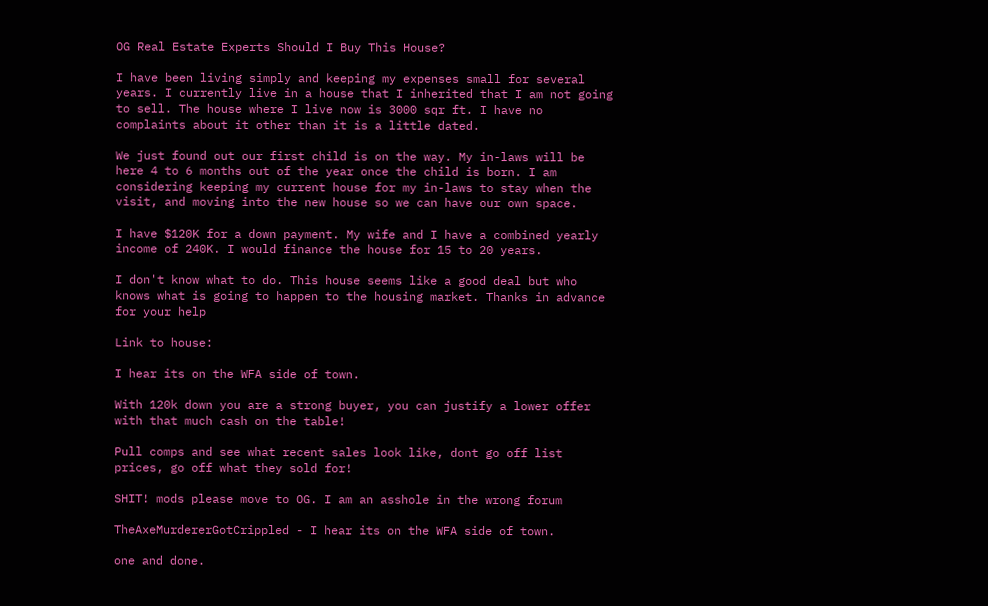OG Real Estate Experts Should I Buy This House?

I have been living simply and keeping my expenses small for several years. I currently live in a house that I inherited that I am not going to sell. The house where I live now is 3000 sqr ft. I have no complaints about it other than it is a little dated.

We just found out our first child is on the way. My in-laws will be here 4 to 6 months out of the year once the child is born. I am considering keeping my current house for my in-laws to stay when the visit, and moving into the new house so we can have our own space.

I have $120K for a down payment. My wife and I have a combined yearly income of 240K. I would finance the house for 15 to 20 years.

I don't know what to do. This house seems like a good deal but who knows what is going to happen to the housing market. Thanks in advance for your help

Link to house:

I hear its on the WFA side of town.

With 120k down you are a strong buyer, you can justify a lower offer with that much cash on the table!

Pull comps and see what recent sales look like, dont go off list prices, go off what they sold for!

SHIT! mods please move to OG. I am an asshole in the wrong forum

TheAxeMurdererGotCrippled - I hear its on the WFA side of town.

one and done.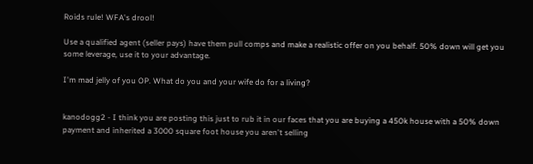Roids rule! WFA's drool!

Use a qualified agent (seller pays) have them pull comps and make a realistic offer on you behalf. 50% down will get you some leverage, use it to your advantage.

I'm mad jelly of you OP. What do you and your wife do for a living?


kanodogg2 - I think you are posting this just to rub it in our faces that you are buying a 450k house with a 50% down payment and inherited a 3000 square foot house you aren't selling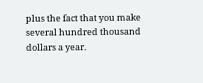plus the fact that you make several hundred thousand dollars a year.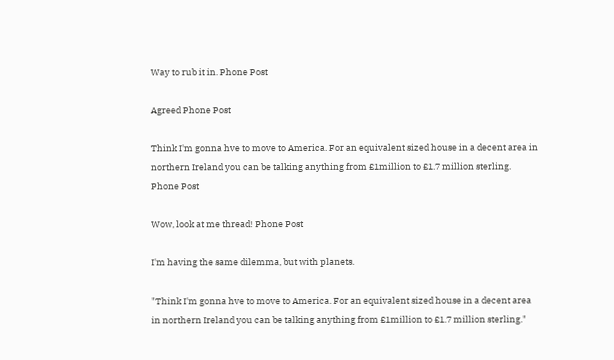Way to rub it in. Phone Post

Agreed Phone Post

Think I'm gonna hve to move to America. For an equivalent sized house in a decent area in northern Ireland you can be talking anything from £1million to £1.7 million sterling. Phone Post

Wow, look at me thread! Phone Post

I'm having the same dilemma, but with planets.

"Think I'm gonna hve to move to America. For an equivalent sized house in a decent area in northern Ireland you can be talking anything from £1million to £1.7 million sterling."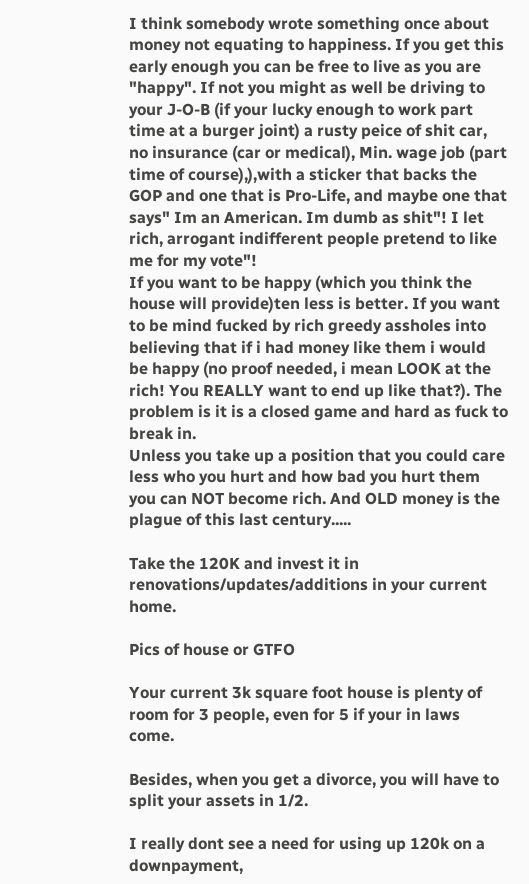I think somebody wrote something once about money not equating to happiness. If you get this early enough you can be free to live as you are "happy". If not you might as well be driving to your J-O-B (if your lucky enough to work part time at a burger joint) a rusty peice of shit car, no insurance (car or medical), Min. wage job (part time of course),),with a sticker that backs the GOP and one that is Pro-Life, and maybe one that says" Im an American. Im dumb as shit"! I let rich, arrogant indifferent people pretend to like me for my vote"!
If you want to be happy (which you think the house will provide)ten less is better. If you want to be mind fucked by rich greedy assholes into believing that if i had money like them i would be happy (no proof needed, i mean LOOK at the rich! You REALLY want to end up like that?). The problem is it is a closed game and hard as fuck to break in.
Unless you take up a position that you could care less who you hurt and how bad you hurt them you can NOT become rich. And OLD money is the plague of this last century.....

Take the 120K and invest it in renovations/updates/additions in your current home.

Pics of house or GTFO

Your current 3k square foot house is plenty of room for 3 people, even for 5 if your in laws come.

Besides, when you get a divorce, you will have to split your assets in 1/2.

I really dont see a need for using up 120k on a downpayment,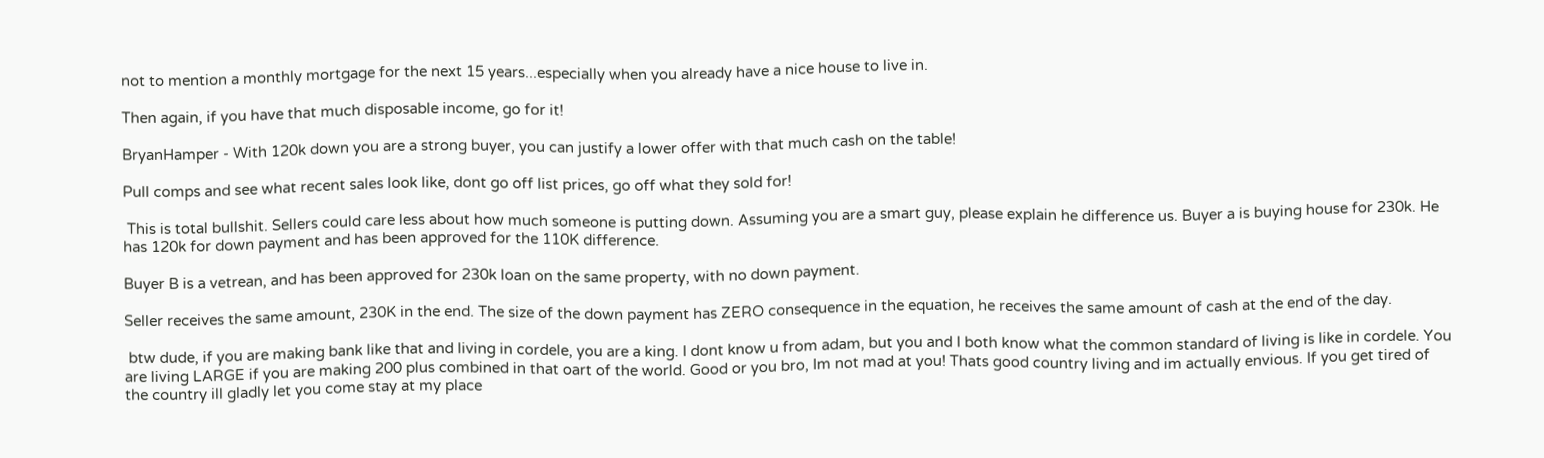not to mention a monthly mortgage for the next 15 years...especially when you already have a nice house to live in.

Then again, if you have that much disposable income, go for it!

BryanHamper - With 120k down you are a strong buyer, you can justify a lower offer with that much cash on the table!

Pull comps and see what recent sales look like, dont go off list prices, go off what they sold for!

 This is total bullshit. Sellers could care less about how much someone is putting down. Assuming you are a smart guy, please explain he difference us. Buyer a is buying house for 230k. He has 120k for down payment and has been approved for the 110K difference.

Buyer B is a vetrean, and has been approved for 230k loan on the same property, with no down payment.

Seller receives the same amount, 230K in the end. The size of the down payment has ZERO consequence in the equation, he receives the same amount of cash at the end of the day.

 btw dude, if you are making bank like that and living in cordele, you are a king. I dont know u from adam, but you and I both know what the common standard of living is like in cordele. You are living LARGE if you are making 200 plus combined in that oart of the world. Good or you bro, Im not mad at you! Thats good country living and im actually envious. If you get tired of the country ill gladly let you come stay at my place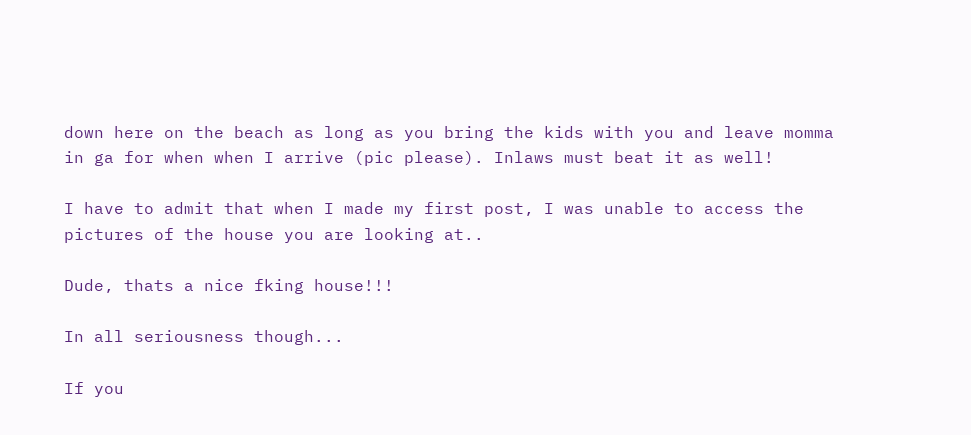down here on the beach as long as you bring the kids with you and leave momma in ga for when when I arrive (pic please). Inlaws must beat it as well!

I have to admit that when I made my first post, I was unable to access the pictures of the house you are looking at..

Dude, thats a nice fking house!!!

In all seriousness though...

If you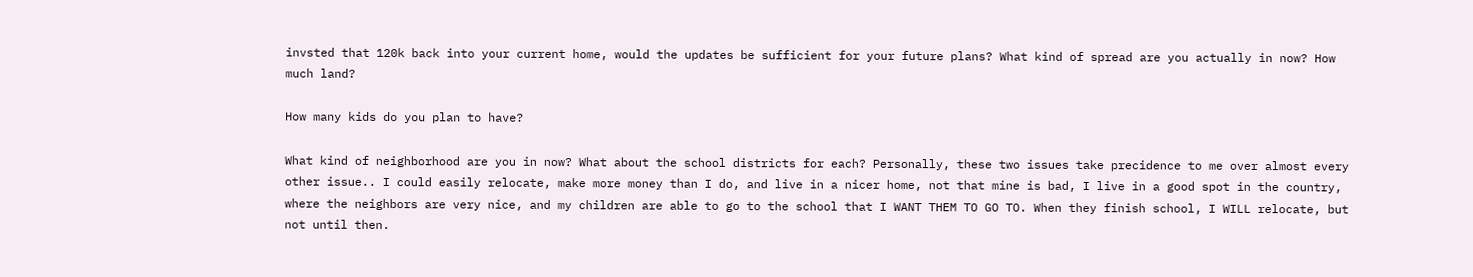invsted that 120k back into your current home, would the updates be sufficient for your future plans? What kind of spread are you actually in now? How much land?

How many kids do you plan to have?

What kind of neighborhood are you in now? What about the school districts for each? Personally, these two issues take precidence to me over almost every other issue.. I could easily relocate, make more money than I do, and live in a nicer home, not that mine is bad, I live in a good spot in the country, where the neighbors are very nice, and my children are able to go to the school that I WANT THEM TO GO TO. When they finish school, I WILL relocate, but not until then.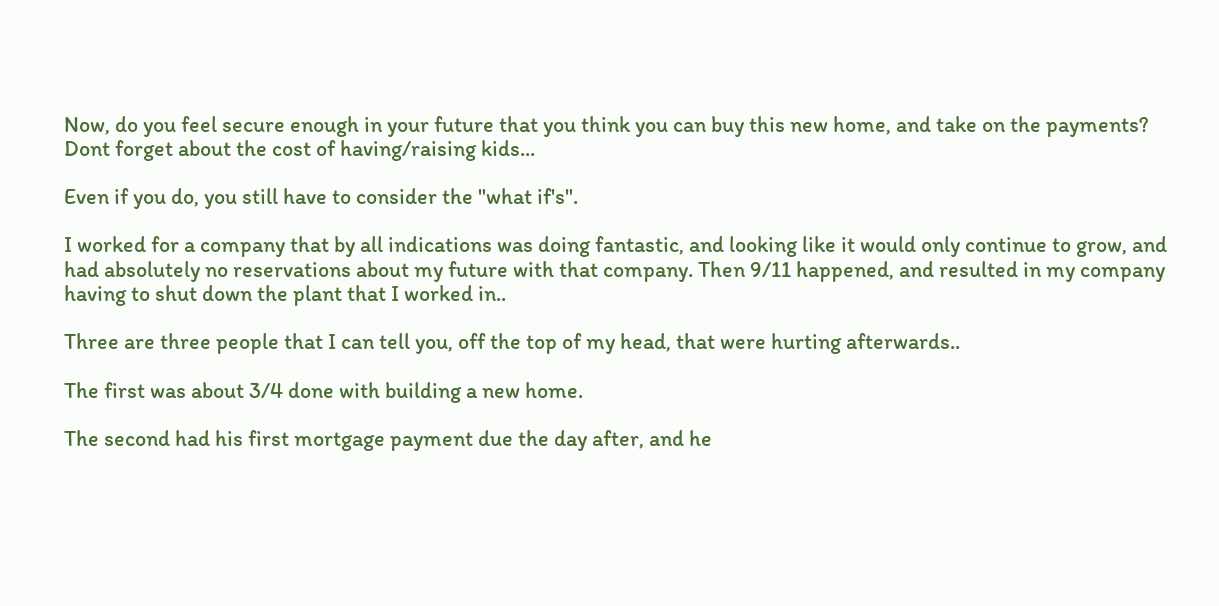Now, do you feel secure enough in your future that you think you can buy this new home, and take on the payments? Dont forget about the cost of having/raising kids...

Even if you do, you still have to consider the "what if's".

I worked for a company that by all indications was doing fantastic, and looking like it would only continue to grow, and had absolutely no reservations about my future with that company. Then 9/11 happened, and resulted in my company having to shut down the plant that I worked in..

Three are three people that I can tell you, off the top of my head, that were hurting afterwards..

The first was about 3/4 done with building a new home.

The second had his first mortgage payment due the day after, and he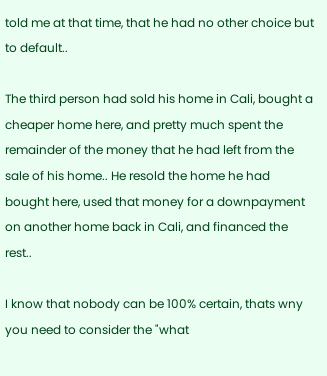told me at that time, that he had no other choice but to default..

The third person had sold his home in Cali, bought a cheaper home here, and pretty much spent the remainder of the money that he had left from the sale of his home.. He resold the home he had bought here, used that money for a downpayment on another home back in Cali, and financed the rest..

I know that nobody can be 100% certain, thats wny you need to consider the "what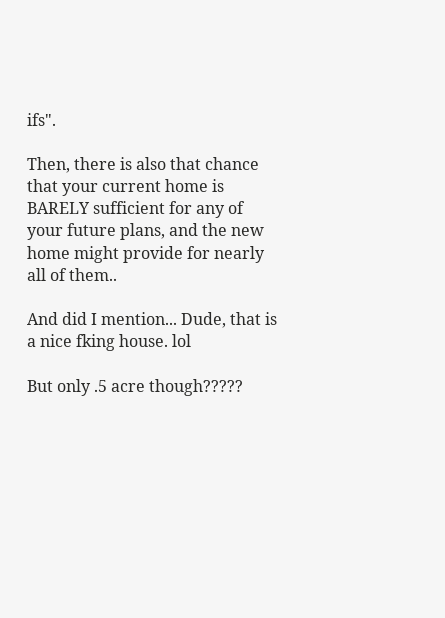ifs".

Then, there is also that chance that your current home is BARELY sufficient for any of your future plans, and the new home might provide for nearly all of them..

And did I mention... Dude, that is a nice fking house. lol

But only .5 acre though?????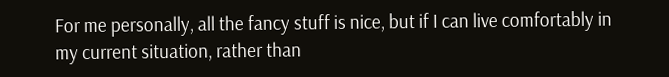For me personally, all the fancy stuff is nice, but if I can live comfortably in my current situation, rather than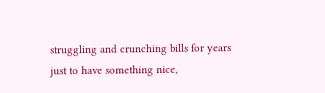struggling and crunching bills for years just to have something nice,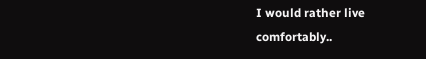I would rather live comfortably..